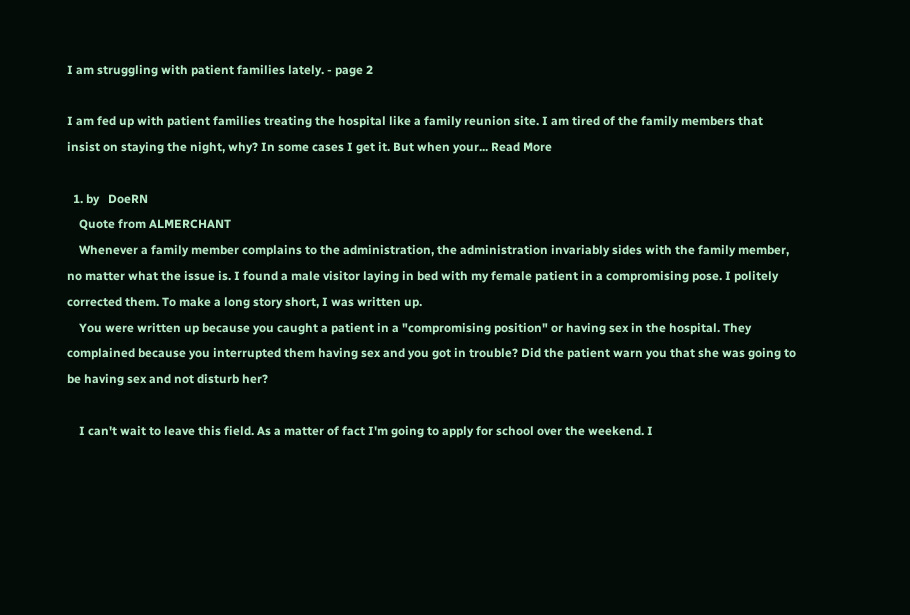I am struggling with patient families lately. - page 2

I am fed up with patient families treating the hospital like a family reunion site. I am tired of the family members that insist on staying the night, why? In some cases I get it. But when your... Read More

  1. by   DoeRN
    Quote from ALMERCHANT
    Whenever a family member complains to the administration, the administration invariably sides with the family member, no matter what the issue is. I found a male visitor laying in bed with my female patient in a compromising pose. I politely corrected them. To make a long story short, I was written up.
    You were written up because you caught a patient in a "compromising position" or having sex in the hospital. They complained because you interrupted them having sex and you got in trouble? Did the patient warn you that she was going to be having sex and not disturb her?

    I can't wait to leave this field. As a matter of fact I'm going to apply for school over the weekend. I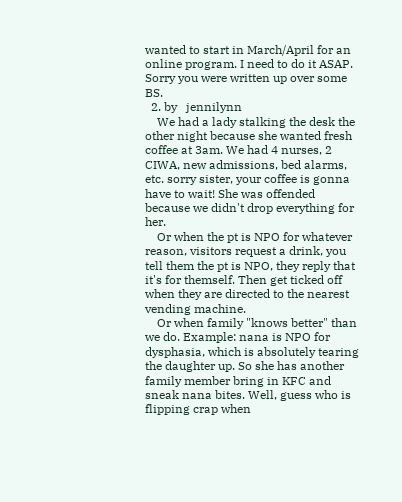wanted to start in March/April for an online program. I need to do it ASAP. Sorry you were written up over some BS.
  2. by   jennilynn
    We had a lady stalking the desk the other night because she wanted fresh coffee at 3am. We had 4 nurses, 2 CIWA, new admissions, bed alarms, etc. sorry sister, your coffee is gonna have to wait! She was offended because we didn't drop everything for her.
    Or when the pt is NPO for whatever reason, visitors request a drink, you tell them the pt is NPO, they reply that it's for themself. Then get ticked off when they are directed to the nearest vending machine.
    Or when family "knows better" than we do. Example: nana is NPO for dysphasia, which is absolutely tearing the daughter up. So she has another family member bring in KFC and sneak nana bites. Well, guess who is flipping crap when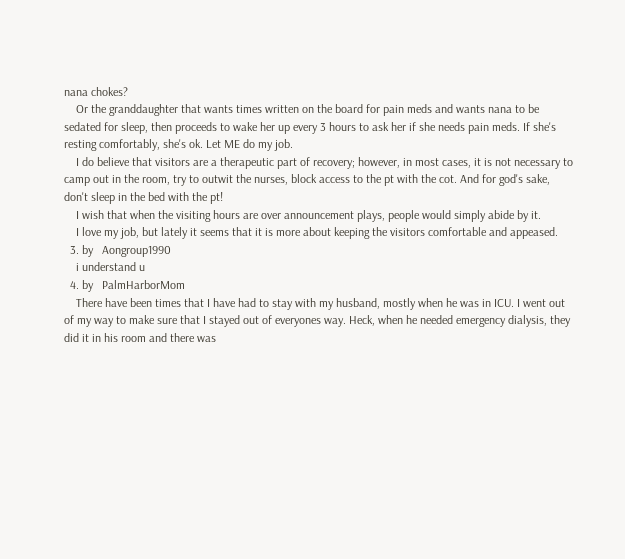nana chokes?
    Or the granddaughter that wants times written on the board for pain meds and wants nana to be sedated for sleep, then proceeds to wake her up every 3 hours to ask her if she needs pain meds. If she's resting comfortably, she's ok. Let ME do my job.
    I do believe that visitors are a therapeutic part of recovery; however, in most cases, it is not necessary to camp out in the room, try to outwit the nurses, block access to the pt with the cot. And for god's sake, don't sleep in the bed with the pt!
    I wish that when the visiting hours are over announcement plays, people would simply abide by it.
    I love my job, but lately it seems that it is more about keeping the visitors comfortable and appeased.
  3. by   Aongroup1990
    i understand u
  4. by   PalmHarborMom
    There have been times that I have had to stay with my husband, mostly when he was in ICU. I went out of my way to make sure that I stayed out of everyones way. Heck, when he needed emergency dialysis, they did it in his room and there was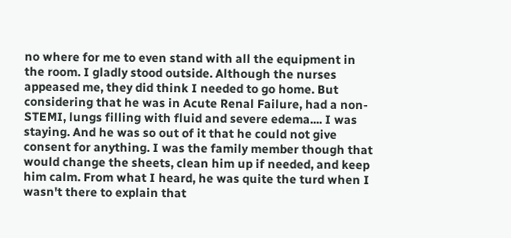no where for me to even stand with all the equipment in the room. I gladly stood outside. Although the nurses appeased me, they did think I needed to go home. But considering that he was in Acute Renal Failure, had a non-STEMI, lungs filling with fluid and severe edema.... I was staying. And he was so out of it that he could not give consent for anything. I was the family member though that would change the sheets, clean him up if needed, and keep him calm. From what I heard, he was quite the turd when I wasn't there to explain that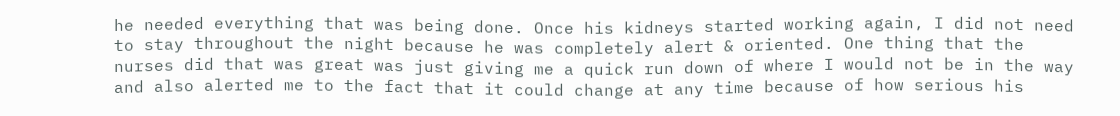he needed everything that was being done. Once his kidneys started working again, I did not need to stay throughout the night because he was completely alert & oriented. One thing that the nurses did that was great was just giving me a quick run down of where I would not be in the way and also alerted me to the fact that it could change at any time because of how serious his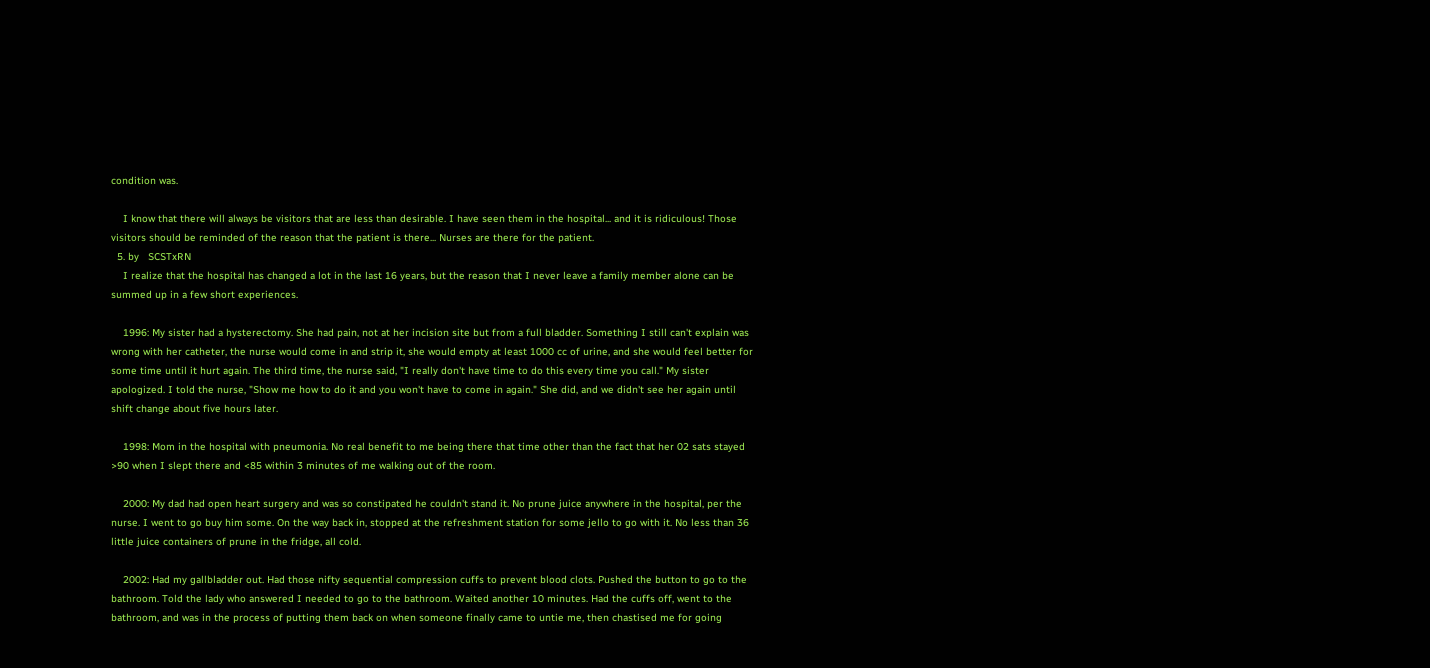condition was.

    I know that there will always be visitors that are less than desirable. I have seen them in the hospital... and it is ridiculous! Those visitors should be reminded of the reason that the patient is there... Nurses are there for the patient.
  5. by   SCSTxRN
    I realize that the hospital has changed a lot in the last 16 years, but the reason that I never leave a family member alone can be summed up in a few short experiences.

    1996: My sister had a hysterectomy. She had pain, not at her incision site but from a full bladder. Something I still can't explain was wrong with her catheter, the nurse would come in and strip it, she would empty at least 1000 cc of urine, and she would feel better for some time until it hurt again. The third time, the nurse said, "I really don't have time to do this every time you call." My sister apologized. I told the nurse, "Show me how to do it and you won't have to come in again." She did, and we didn't see her again until shift change about five hours later.

    1998: Mom in the hospital with pneumonia. No real benefit to me being there that time other than the fact that her 02 sats stayed >90 when I slept there and <85 within 3 minutes of me walking out of the room.

    2000: My dad had open heart surgery and was so constipated he couldn't stand it. No prune juice anywhere in the hospital, per the nurse. I went to go buy him some. On the way back in, stopped at the refreshment station for some jello to go with it. No less than 36 little juice containers of prune in the fridge, all cold.

    2002: Had my gallbladder out. Had those nifty sequential compression cuffs to prevent blood clots. Pushed the button to go to the bathroom. Told the lady who answered I needed to go to the bathroom. Waited another 10 minutes. Had the cuffs off, went to the bathroom, and was in the process of putting them back on when someone finally came to untie me, then chastised me for going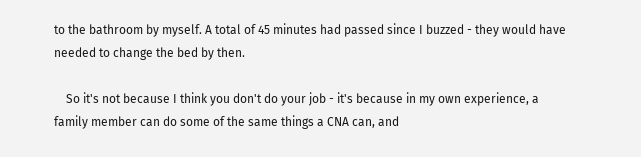to the bathroom by myself. A total of 45 minutes had passed since I buzzed - they would have needed to change the bed by then.

    So it's not because I think you don't do your job - it's because in my own experience, a family member can do some of the same things a CNA can, and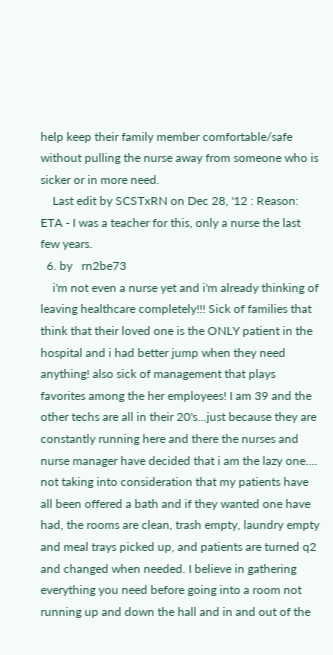help keep their family member comfortable/safe without pulling the nurse away from someone who is sicker or in more need.
    Last edit by SCSTxRN on Dec 28, '12 : Reason: ETA - I was a teacher for this, only a nurse the last few years.
  6. by   rn2be73
    i'm not even a nurse yet and i'm already thinking of leaving healthcare completely!!! Sick of families that think that their loved one is the ONLY patient in the hospital and i had better jump when they need anything! also sick of management that plays favorites among the her employees! I am 39 and the other techs are all in their 20's...just because they are constantly running here and there the nurses and nurse manager have decided that i am the lazy one.... not taking into consideration that my patients have all been offered a bath and if they wanted one have had, the rooms are clean, trash empty, laundry empty and meal trays picked up, and patients are turned q2 and changed when needed. I believe in gathering everything you need before going into a room not running up and down the hall and in and out of the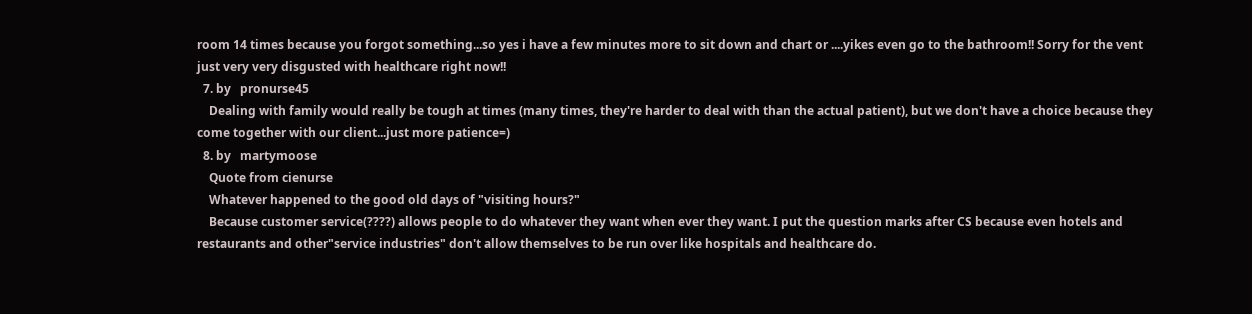room 14 times because you forgot something...so yes i have a few minutes more to sit down and chart or ....yikes even go to the bathroom!! Sorry for the vent just very very disgusted with healthcare right now!!
  7. by   pronurse45
    Dealing with family would really be tough at times (many times, they're harder to deal with than the actual patient), but we don't have a choice because they come together with our client...just more patience=)
  8. by   martymoose
    Quote from cienurse
    Whatever happened to the good old days of "visiting hours?"
    Because customer service(????) allows people to do whatever they want when ever they want. I put the question marks after CS because even hotels and restaurants and other"service industries" don't allow themselves to be run over like hospitals and healthcare do.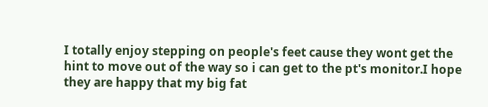I totally enjoy stepping on people's feet cause they wont get the hint to move out of the way so i can get to the pt's monitor.I hope they are happy that my big fat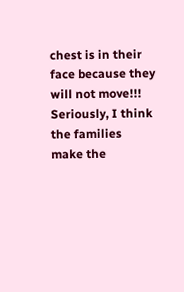chest is in their face because they will not move!!! Seriously, I think the families make the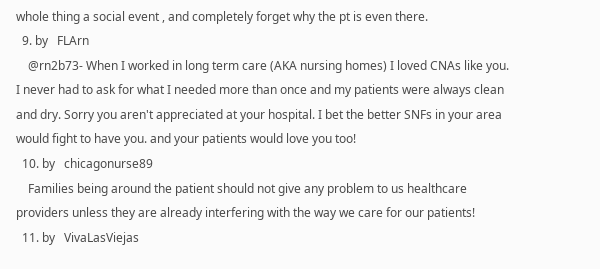whole thing a social event , and completely forget why the pt is even there.
  9. by   FLArn
    @rn2b73- When I worked in long term care (AKA nursing homes) I loved CNAs like you. I never had to ask for what I needed more than once and my patients were always clean and dry. Sorry you aren't appreciated at your hospital. I bet the better SNFs in your area would fight to have you. and your patients would love you too!
  10. by   chicagonurse89
    Families being around the patient should not give any problem to us healthcare providers unless they are already interfering with the way we care for our patients!
  11. by   VivaLasViejas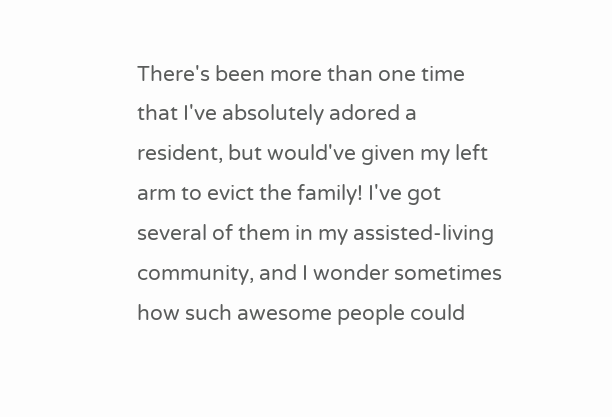There's been more than one time that I've absolutely adored a resident, but would've given my left arm to evict the family! I've got several of them in my assisted-living community, and I wonder sometimes how such awesome people could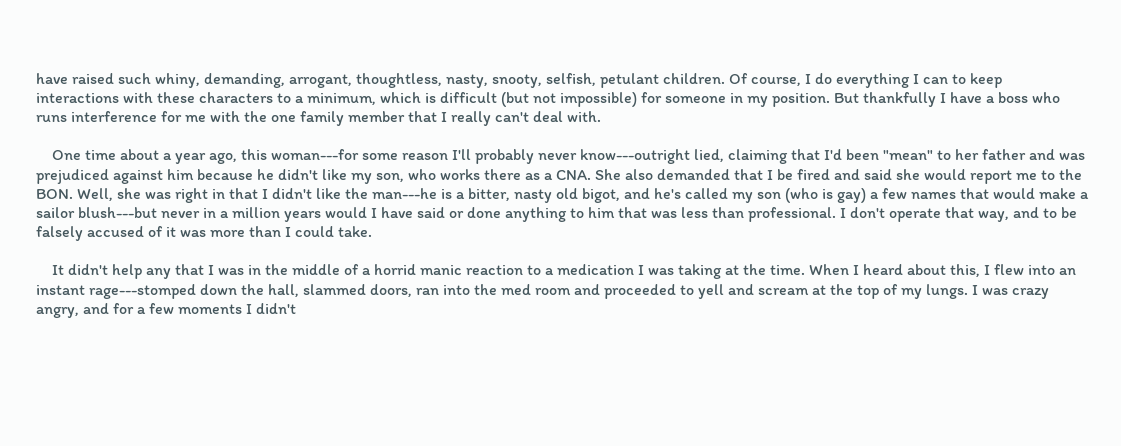have raised such whiny, demanding, arrogant, thoughtless, nasty, snooty, selfish, petulant children. Of course, I do everything I can to keep interactions with these characters to a minimum, which is difficult (but not impossible) for someone in my position. But thankfully I have a boss who runs interference for me with the one family member that I really can't deal with.

    One time about a year ago, this woman---for some reason I'll probably never know---outright lied, claiming that I'd been "mean" to her father and was prejudiced against him because he didn't like my son, who works there as a CNA. She also demanded that I be fired and said she would report me to the BON. Well, she was right in that I didn't like the man---he is a bitter, nasty old bigot, and he's called my son (who is gay) a few names that would make a sailor blush---but never in a million years would I have said or done anything to him that was less than professional. I don't operate that way, and to be falsely accused of it was more than I could take.

    It didn't help any that I was in the middle of a horrid manic reaction to a medication I was taking at the time. When I heard about this, I flew into an instant rage---stomped down the hall, slammed doors, ran into the med room and proceeded to yell and scream at the top of my lungs. I was crazy angry, and for a few moments I didn't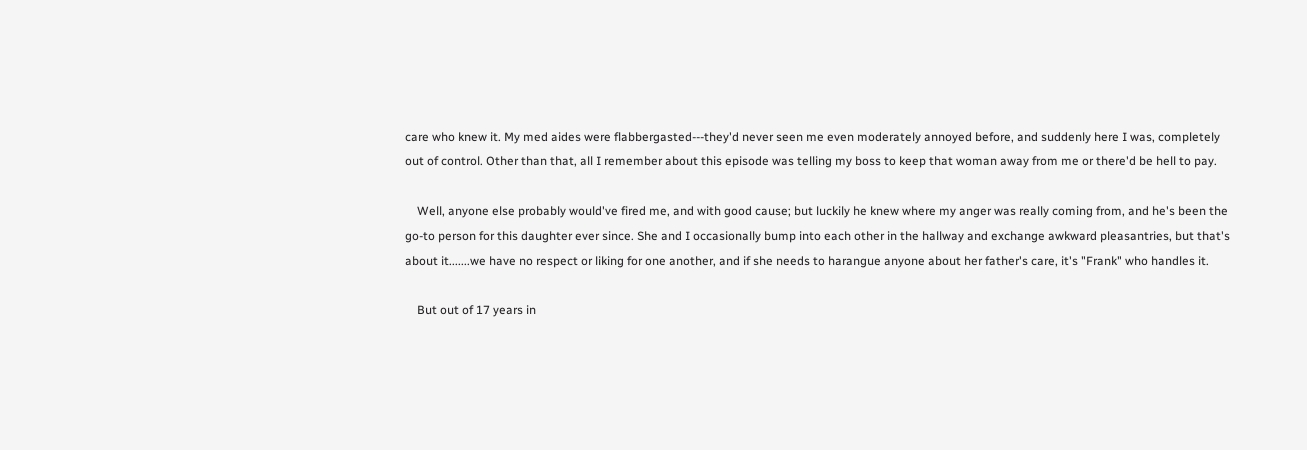care who knew it. My med aides were flabbergasted---they'd never seen me even moderately annoyed before, and suddenly here I was, completely out of control. Other than that, all I remember about this episode was telling my boss to keep that woman away from me or there'd be hell to pay.

    Well, anyone else probably would've fired me, and with good cause; but luckily he knew where my anger was really coming from, and he's been the go-to person for this daughter ever since. She and I occasionally bump into each other in the hallway and exchange awkward pleasantries, but that's about it.......we have no respect or liking for one another, and if she needs to harangue anyone about her father's care, it's "Frank" who handles it.

    But out of 17 years in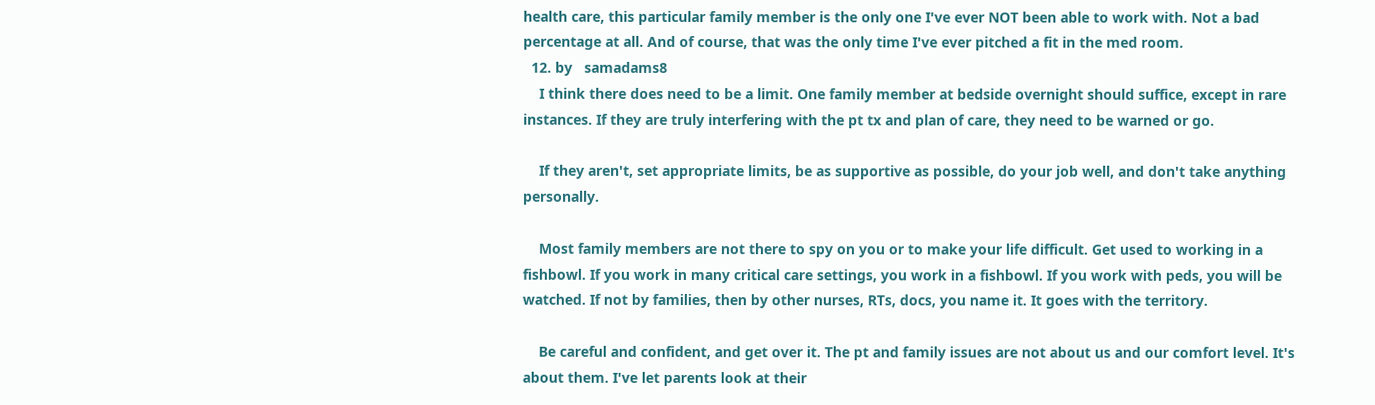health care, this particular family member is the only one I've ever NOT been able to work with. Not a bad percentage at all. And of course, that was the only time I've ever pitched a fit in the med room.
  12. by   samadams8
    I think there does need to be a limit. One family member at bedside overnight should suffice, except in rare instances. If they are truly interfering with the pt tx and plan of care, they need to be warned or go.

    If they aren't, set appropriate limits, be as supportive as possible, do your job well, and don't take anything personally.

    Most family members are not there to spy on you or to make your life difficult. Get used to working in a fishbowl. If you work in many critical care settings, you work in a fishbowl. If you work with peds, you will be watched. If not by families, then by other nurses, RTs, docs, you name it. It goes with the territory.

    Be careful and confident, and get over it. The pt and family issues are not about us and our comfort level. It's about them. I've let parents look at their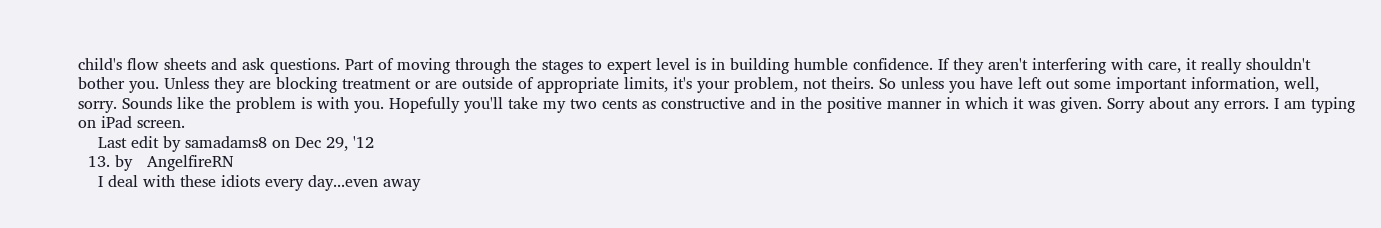child's flow sheets and ask questions. Part of moving through the stages to expert level is in building humble confidence. If they aren't interfering with care, it really shouldn't bother you. Unless they are blocking treatment or are outside of appropriate limits, it's your problem, not theirs. So unless you have left out some important information, well, sorry. Sounds like the problem is with you. Hopefully you'll take my two cents as constructive and in the positive manner in which it was given. Sorry about any errors. I am typing on iPad screen.
    Last edit by samadams8 on Dec 29, '12
  13. by   AngelfireRN
    I deal with these idiots every day...even away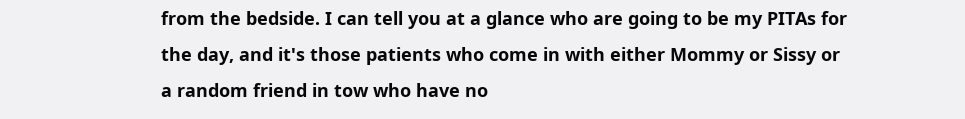from the bedside. I can tell you at a glance who are going to be my PITAs for the day, and it's those patients who come in with either Mommy or Sissy or a random friend in tow who have no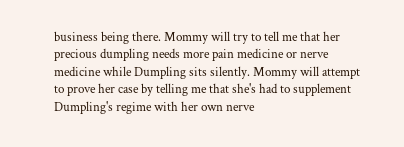business being there. Mommy will try to tell me that her precious dumpling needs more pain medicine or nerve medicine while Dumpling sits silently. Mommy will attempt to prove her case by telling me that she's had to supplement Dumpling's regime with her own nerve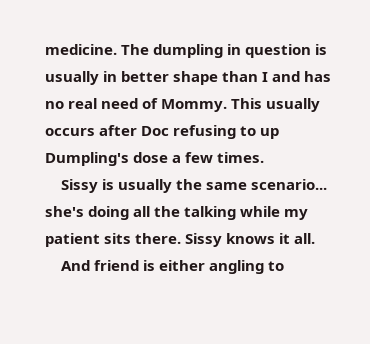medicine. The dumpling in question is usually in better shape than I and has no real need of Mommy. This usually occurs after Doc refusing to up Dumpling's dose a few times.
    Sissy is usually the same scenario... she's doing all the talking while my patient sits there. Sissy knows it all.
    And friend is either angling to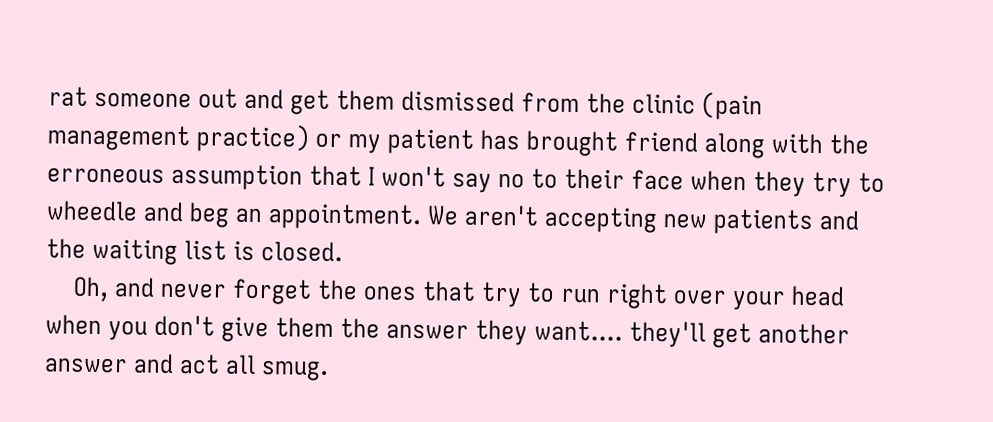rat someone out and get them dismissed from the clinic (pain management practice) or my patient has brought friend along with the erroneous assumption that I won't say no to their face when they try to wheedle and beg an appointment. We aren't accepting new patients and the waiting list is closed.
    Oh, and never forget the ones that try to run right over your head when you don't give them the answer they want.... they'll get another answer and act all smug.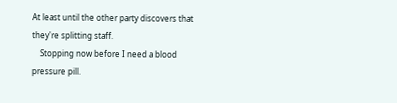At least until the other party discovers that they're splitting staff.
    Stopping now before I need a blood pressure pill.